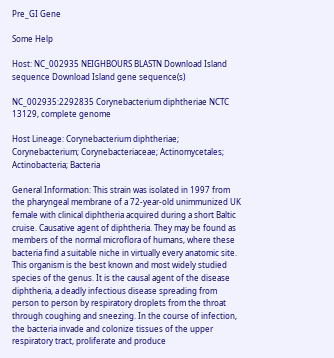Pre_GI Gene

Some Help

Host: NC_002935 NEIGHBOURS BLASTN Download Island sequence Download Island gene sequence(s)

NC_002935:2292835 Corynebacterium diphtheriae NCTC 13129, complete genome

Host Lineage: Corynebacterium diphtheriae; Corynebacterium; Corynebacteriaceae; Actinomycetales; Actinobacteria; Bacteria

General Information: This strain was isolated in 1997 from the pharyngeal membrane of a 72-year-old unimmunized UK female with clinical diphtheria acquired during a short Baltic cruise. Causative agent of diphtheria. They may be found as members of the normal microflora of humans, where these bacteria find a suitable niche in virtually every anatomic site. This organism is the best known and most widely studied species of the genus. It is the causal agent of the disease diphtheria, a deadly infectious disease spreading from person to person by respiratory droplets from the throat through coughing and sneezing. In the course of infection, the bacteria invade and colonize tissues of the upper respiratory tract, proliferate and produce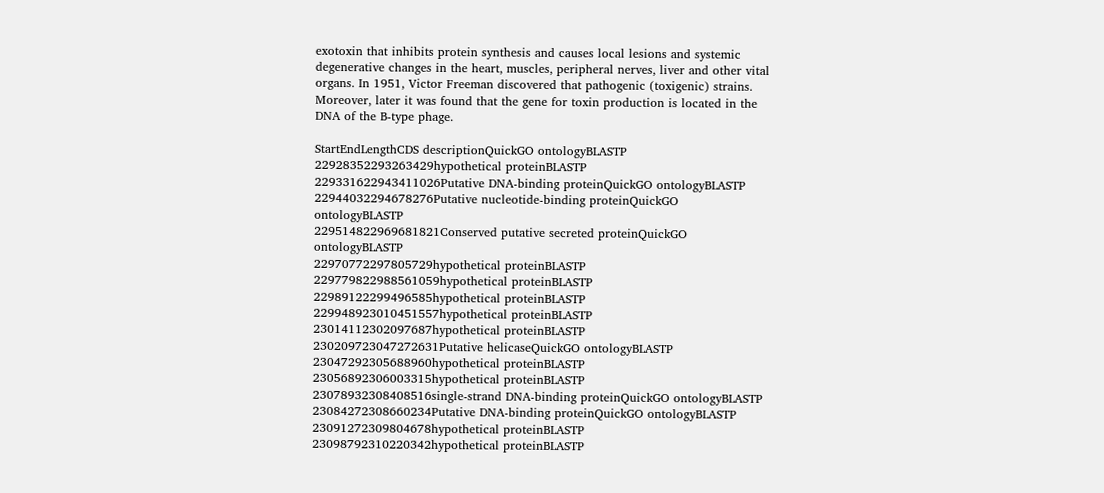exotoxin that inhibits protein synthesis and causes local lesions and systemic degenerative changes in the heart, muscles, peripheral nerves, liver and other vital organs. In 1951, Victor Freeman discovered that pathogenic (toxigenic) strains. Moreover, later it was found that the gene for toxin production is located in the DNA of the B-type phage.

StartEndLengthCDS descriptionQuickGO ontologyBLASTP
22928352293263429hypothetical proteinBLASTP
229331622943411026Putative DNA-binding proteinQuickGO ontologyBLASTP
22944032294678276Putative nucleotide-binding proteinQuickGO ontologyBLASTP
229514822969681821Conserved putative secreted proteinQuickGO ontologyBLASTP
22970772297805729hypothetical proteinBLASTP
229779822988561059hypothetical proteinBLASTP
22989122299496585hypothetical proteinBLASTP
229948923010451557hypothetical proteinBLASTP
23014112302097687hypothetical proteinBLASTP
230209723047272631Putative helicaseQuickGO ontologyBLASTP
23047292305688960hypothetical proteinBLASTP
23056892306003315hypothetical proteinBLASTP
23078932308408516single-strand DNA-binding proteinQuickGO ontologyBLASTP
23084272308660234Putative DNA-binding proteinQuickGO ontologyBLASTP
23091272309804678hypothetical proteinBLASTP
23098792310220342hypothetical proteinBLASTP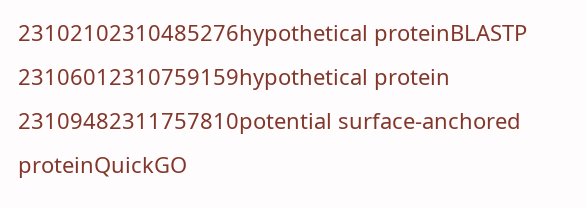23102102310485276hypothetical proteinBLASTP
23106012310759159hypothetical protein
23109482311757810potential surface-anchored proteinQuickGO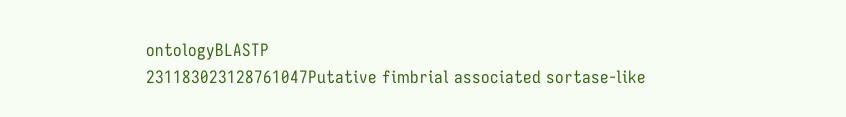ontologyBLASTP
231183023128761047Putative fimbrial associated sortase-like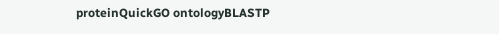proteinQuickGO ontologyBLASTP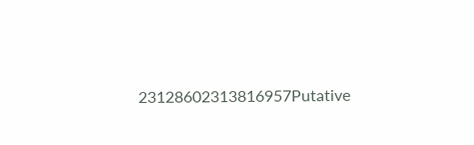23128602313816957Putative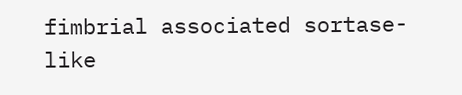fimbrial associated sortase-like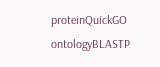proteinQuickGO ontologyBLASTP